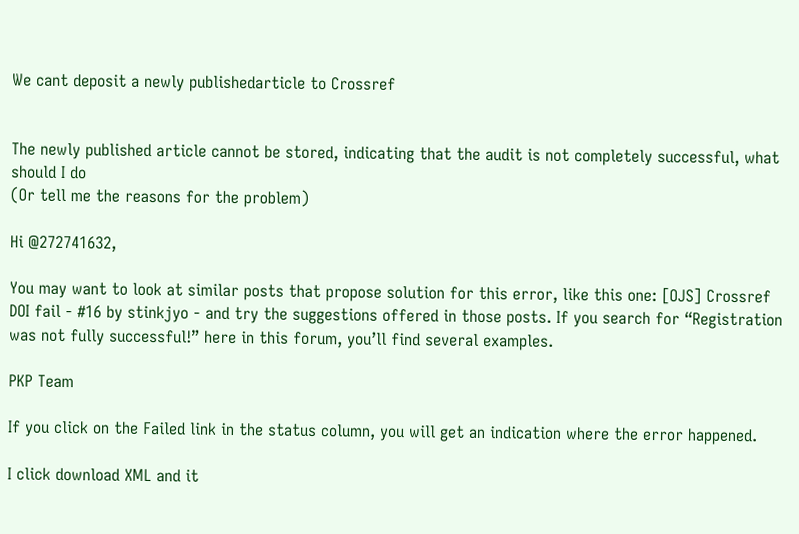We cant deposit a newly publishedarticle to Crossref


The newly published article cannot be stored, indicating that the audit is not completely successful, what should I do
(Or tell me the reasons for the problem)

Hi @272741632,

You may want to look at similar posts that propose solution for this error, like this one: [OJS] Crossref DOI fail - #16 by stinkjyo - and try the suggestions offered in those posts. If you search for “Registration was not fully successful!” here in this forum, you’ll find several examples.

PKP Team

If you click on the Failed link in the status column, you will get an indication where the error happened.

I click download XML and it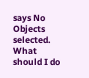says No Objects selected. What should I do